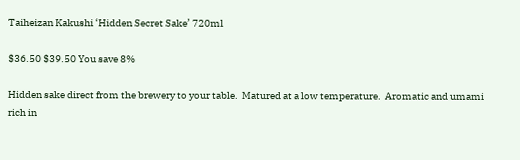Taiheizan Kakushi ‘Hidden Secret Sake’ 720ml

$36.50 $39.50 You save 8%

Hidden sake direct from the brewery to your table.  Matured at a low temperature.  Aromatic and umami rich in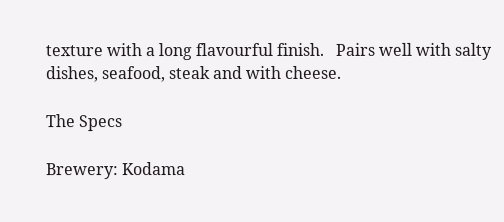texture with a long flavourful finish.   Pairs well with salty dishes, seafood, steak and with cheese.

The Specs

Brewery: Kodama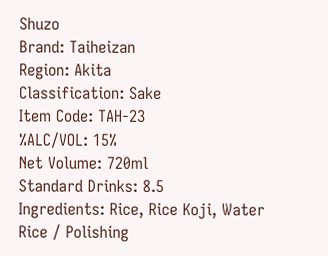Shuzo
Brand: Taiheizan
Region: Akita
Classification: Sake
Item Code: TAH-23
%ALC/VOL: 15%
Net Volume: 720ml
Standard Drinks: 8.5
Ingredients: Rice, Rice Koji, Water
Rice / Polishing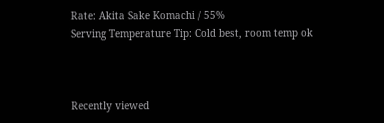Rate: Akita Sake Komachi / 55%
Serving Temperature Tip: Cold best, room temp ok



Recently viewed